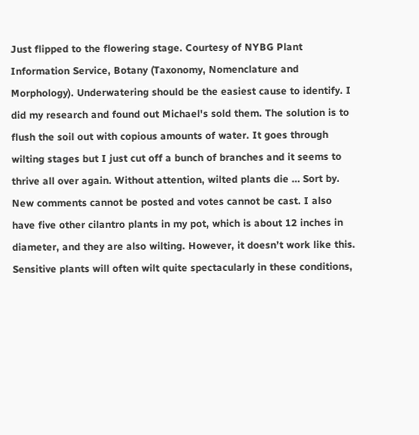Just flipped to the flowering stage. Courtesy of NYBG Plant Information Service, Botany (Taxonomy, Nomenclature and Morphology). Underwatering should be the easiest cause to identify. I did my research and found out Michael's sold them. The solution is to flush the soil out with copious amounts of water. It goes through wilting stages but I just cut off a bunch of branches and it seems to thrive all over again. Without attention, wilted plants die … Sort by. New comments cannot be posted and votes cannot be cast. I also have five other cilantro plants in my pot, which is about 12 inches in diameter, and they are also wilting. However, it doesn’t work like this. Sensitive plants will often wilt quite spectacularly in these conditions,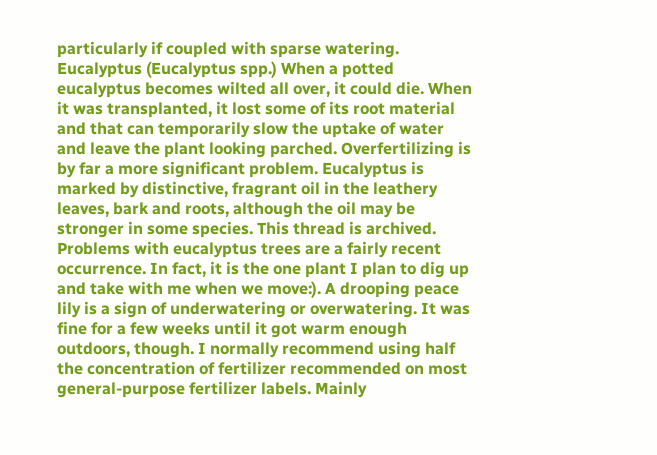particularly if coupled with sparse watering. Eucalyptus (Eucalyptus spp.) When a potted eucalyptus becomes wilted all over, it could die. When it was transplanted, it lost some of its root material and that can temporarily slow the uptake of water and leave the plant looking parched. Overfertilizing is by far a more significant problem. Eucalyptus is marked by distinctive, fragrant oil in the leathery leaves, bark and roots, although the oil may be stronger in some species. This thread is archived. Problems with eucalyptus trees are a fairly recent occurrence. In fact, it is the one plant I plan to dig up and take with me when we move:). A drooping peace lily is a sign of underwatering or overwatering. It was fine for a few weeks until it got warm enough outdoors, though. I normally recommend using half the concentration of fertilizer recommended on most general-purpose fertilizer labels. Mainly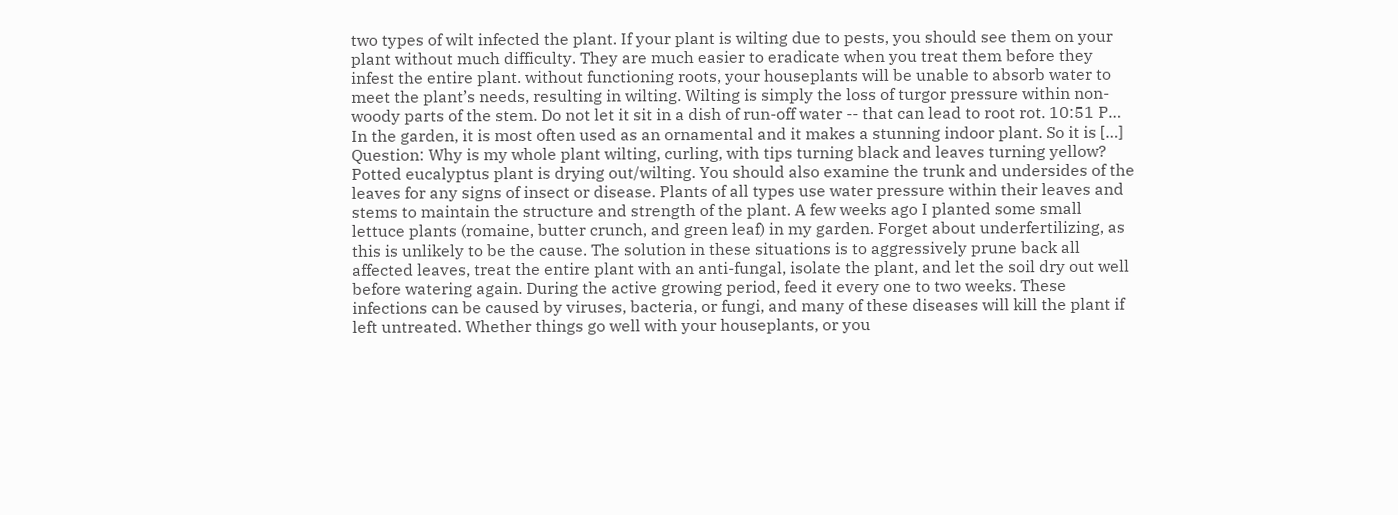two types of wilt infected the plant. If your plant is wilting due to pests, you should see them on your plant without much difficulty. They are much easier to eradicate when you treat them before they infest the entire plant. without functioning roots, your houseplants will be unable to absorb water to meet the plant’s needs, resulting in wilting. Wilting is simply the loss of turgor pressure within non-woody parts of the stem. Do not let it sit in a dish of run-off water -- that can lead to root rot. 10:51 P… In the garden, it is most often used as an ornamental and it makes a stunning indoor plant. So it is […] Question: Why is my whole plant wilting, curling, with tips turning black and leaves turning yellow? Potted eucalyptus plant is drying out/wilting. You should also examine the trunk and undersides of the leaves for any signs of insect or disease. Plants of all types use water pressure within their leaves and stems to maintain the structure and strength of the plant. A few weeks ago I planted some small lettuce plants (romaine, butter crunch, and green leaf) in my garden. Forget about underfertilizing, as this is unlikely to be the cause. The solution in these situations is to aggressively prune back all affected leaves, treat the entire plant with an anti-fungal, isolate the plant, and let the soil dry out well before watering again. During the active growing period, feed it every one to two weeks. These infections can be caused by viruses, bacteria, or fungi, and many of these diseases will kill the plant if left untreated. Whether things go well with your houseplants, or you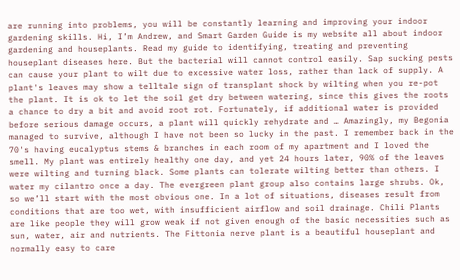are running into problems, you will be constantly learning and improving your indoor gardening skills. Hi, I’m Andrew, and Smart Garden Guide is my website all about indoor gardening and houseplants. Read my guide to identifying, treating and preventing houseplant diseases here. But the bacterial will cannot control easily. Sap sucking pests can cause your plant to wilt due to excessive water loss, rather than lack of supply. A plant's leaves may show a telltale sign of transplant shock by wilting when you re-pot the plant. It is ok to let the soil get dry between watering, since this gives the roots a chance to dry a bit and avoid root rot. Fortunately, if additional water is provided before serious damage occurs, a plant will quickly rehydrate and … Amazingly, my Begonia managed to survive, although I have not been so lucky in the past. I remember back in the 70's having eucalyptus stems & branches in each room of my apartment and I loved the smell. My plant was entirely healthy one day, and yet 24 hours later, 90% of the leaves were wilting and turning black. Some plants can tolerate wilting better than others. I water my cilantro once a day. The evergreen plant group also contains large shrubs. Ok, so we’ll start with the most obvious one. In a lot of situations, diseases result from conditions that are too wet, with insufficient airflow and soil drainage. Chili Plants are like people they will grow weak if not given enough of the basic necessities such as sun, water, air and nutrients. The Fittonia nerve plant is a beautiful houseplant and normally easy to care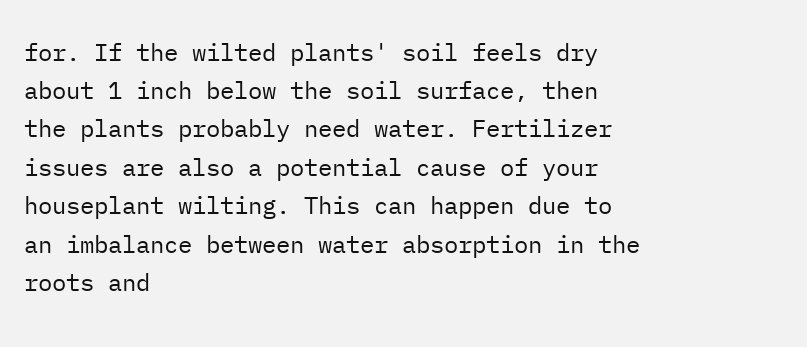for. If the wilted plants' soil feels dry about 1 inch below the soil surface, then the plants probably need water. Fertilizer issues are also a potential cause of your houseplant wilting. This can happen due to an imbalance between water absorption in the roots and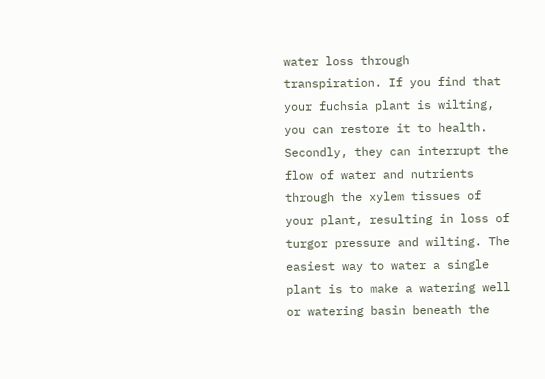water loss through transpiration. If you find that your fuchsia plant is wilting, you can restore it to health. Secondly, they can interrupt the flow of water and nutrients through the xylem tissues of your plant, resulting in loss of turgor pressure and wilting. The easiest way to water a single plant is to make a watering well or watering basin beneath the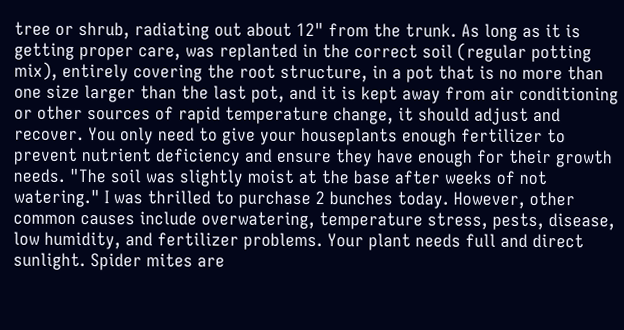tree or shrub, radiating out about 12" from the trunk. As long as it is getting proper care, was replanted in the correct soil (regular potting mix), entirely covering the root structure, in a pot that is no more than one size larger than the last pot, and it is kept away from air conditioning or other sources of rapid temperature change, it should adjust and recover. You only need to give your houseplants enough fertilizer to prevent nutrient deficiency and ensure they have enough for their growth needs. "The soil was slightly moist at the base after weeks of not watering." I was thrilled to purchase 2 bunches today. However, other common causes include overwatering, temperature stress, pests, disease, low humidity, and fertilizer problems. Your plant needs full and direct sunlight. Spider mites are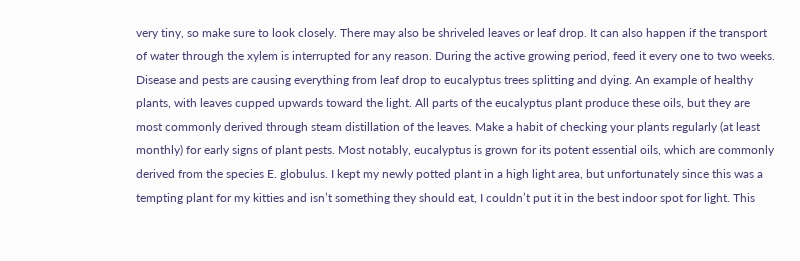very tiny, so make sure to look closely. There may also be shriveled leaves or leaf drop. It can also happen if the transport of water through the xylem is interrupted for any reason. During the active growing period, feed it every one to two weeks. Disease and pests are causing everything from leaf drop to eucalyptus trees splitting and dying. An example of healthy plants, with leaves cupped upwards toward the light. All parts of the eucalyptus plant produce these oils, but they are most commonly derived through steam distillation of the leaves. Make a habit of checking your plants regularly (at least monthly) for early signs of plant pests. Most notably, eucalyptus is grown for its potent essential oils, which are commonly derived from the species E. globulus. I kept my newly potted plant in a high light area, but unfortunately since this was a tempting plant for my kitties and isn’t something they should eat, I couldn’t put it in the best indoor spot for light. This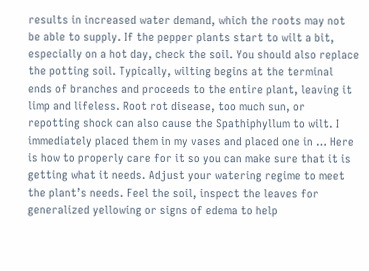results in increased water demand, which the roots may not be able to supply. If the pepper plants start to wilt a bit, especially on a hot day, check the soil. You should also replace the potting soil. Typically, wilting begins at the terminal ends of branches and proceeds to the entire plant, leaving it limp and lifeless. Root rot disease, too much sun, or repotting shock can also cause the Spathiphyllum to wilt. I immediately placed them in my vases and placed one in … Here is how to properly care for it so you can make sure that it is getting what it needs. Adjust your watering regime to meet the plant’s needs. Feel the soil, inspect the leaves for generalized yellowing or signs of edema to help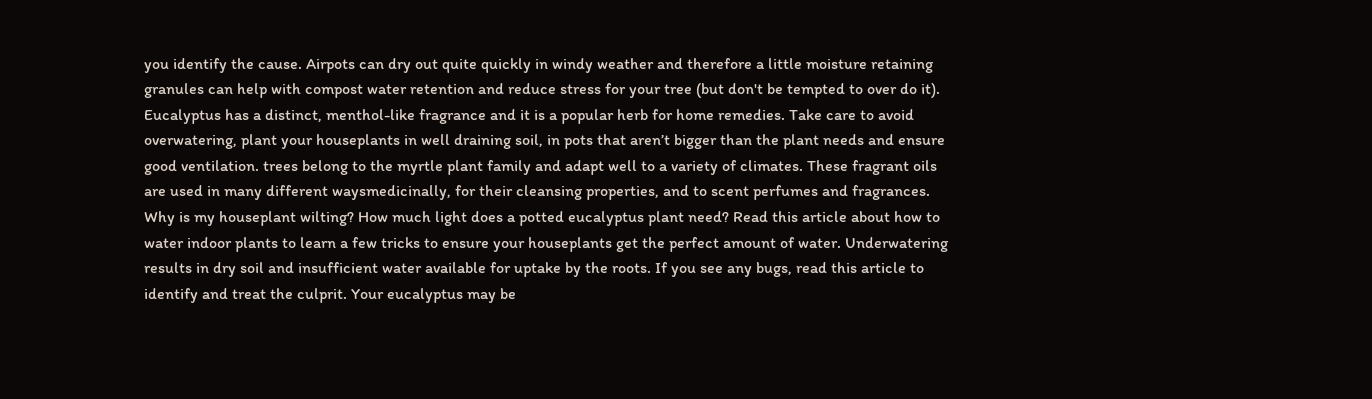you identify the cause. Airpots can dry out quite quickly in windy weather and therefore a little moisture retaining granules can help with compost water retention and reduce stress for your tree (but don't be tempted to over do it). Eucalyptus has a distinct, menthol-like fragrance and it is a popular herb for home remedies. Take care to avoid overwatering, plant your houseplants in well draining soil, in pots that aren’t bigger than the plant needs and ensure good ventilation. trees belong to the myrtle plant family and adapt well to a variety of climates. These fragrant oils are used in many different waysmedicinally, for their cleansing properties, and to scent perfumes and fragrances. Why is my houseplant wilting? How much light does a potted eucalyptus plant need? Read this article about how to water indoor plants to learn a few tricks to ensure your houseplants get the perfect amount of water. Underwatering results in dry soil and insufficient water available for uptake by the roots. If you see any bugs, read this article to identify and treat the culprit. Your eucalyptus may be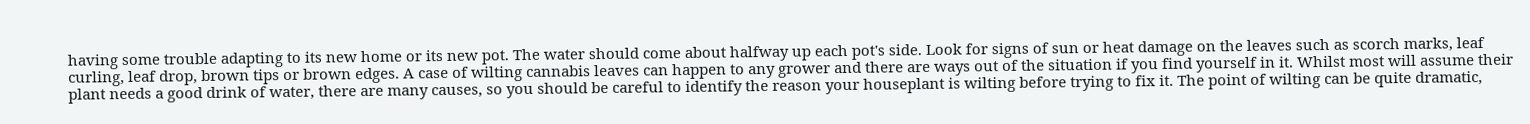having some trouble adapting to its new home or its new pot. The water should come about halfway up each pot's side. Look for signs of sun or heat damage on the leaves such as scorch marks, leaf curling, leaf drop, brown tips or brown edges. A case of wilting cannabis leaves can happen to any grower and there are ways out of the situation if you find yourself in it. Whilst most will assume their plant needs a good drink of water, there are many causes, so you should be careful to identify the reason your houseplant is wilting before trying to fix it. The point of wilting can be quite dramatic,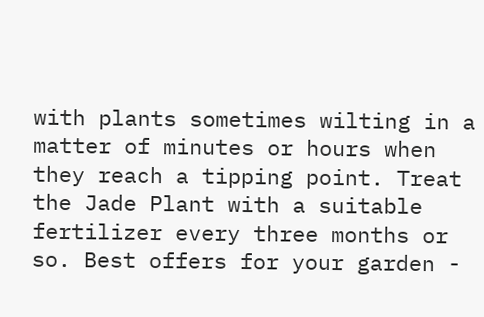with plants sometimes wilting in a matter of minutes or hours when they reach a tipping point. Treat the Jade Plant with a suitable fertilizer every three months or so. Best offers for your garden -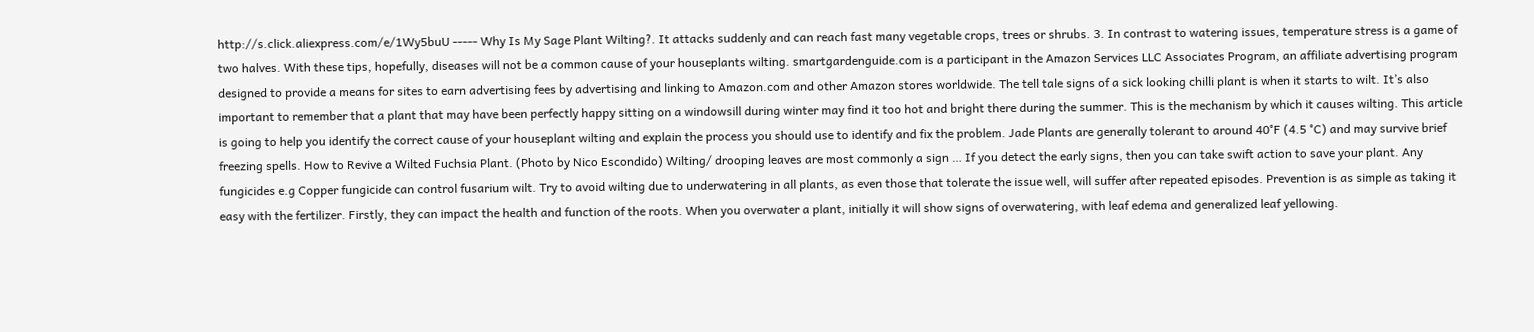http://s.click.aliexpress.com/e/1Wy5buU ----- Why Is My Sage Plant Wilting?. It attacks suddenly and can reach fast many vegetable crops, trees or shrubs. 3. In contrast to watering issues, temperature stress is a game of two halves. With these tips, hopefully, diseases will not be a common cause of your houseplants wilting. smartgardenguide.com is a participant in the Amazon Services LLC Associates Program, an affiliate advertising program designed to provide a means for sites to earn advertising fees by advertising and linking to Amazon.com and other Amazon stores worldwide. The tell tale signs of a sick looking chilli plant is when it starts to wilt. It’s also important to remember that a plant that may have been perfectly happy sitting on a windowsill during winter may find it too hot and bright there during the summer. This is the mechanism by which it causes wilting. This article is going to help you identify the correct cause of your houseplant wilting and explain the process you should use to identify and fix the problem. Jade Plants are generally tolerant to around 40°F (4.5 °C) and may survive brief freezing spells. How to Revive a Wilted Fuchsia Plant. (Photo by Nico Escondido) Wilting/ drooping leaves are most commonly a sign … If you detect the early signs, then you can take swift action to save your plant. Any fungicides e.g Copper fungicide can control fusarium wilt. Try to avoid wilting due to underwatering in all plants, as even those that tolerate the issue well, will suffer after repeated episodes. Prevention is as simple as taking it easy with the fertilizer. Firstly, they can impact the health and function of the roots. When you overwater a plant, initially it will show signs of overwatering, with leaf edema and generalized leaf yellowing.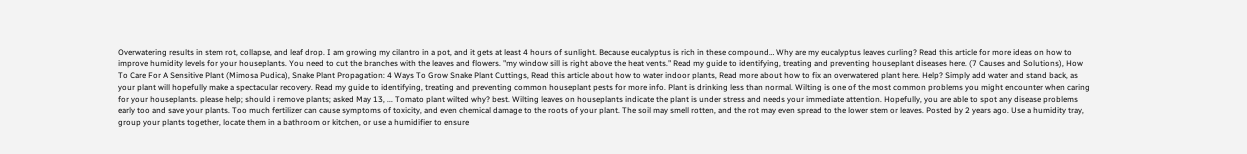Overwatering results in stem rot, collapse, and leaf drop. I am growing my cilantro in a pot, and it gets at least 4 hours of sunlight. Because eucalyptus is rich in these compound… Why are my eucalyptus leaves curling? Read this article for more ideas on how to improve humidity levels for your houseplants. You need to cut the branches with the leaves and flowers. "my window sill is right above the heat vents." Read my guide to identifying, treating and preventing houseplant diseases here. (7 Causes and Solutions), How To Care For A Sensitive Plant (Mimosa Pudica), Snake Plant Propagation: 4 Ways To Grow Snake Plant Cuttings, Read this article about how to water indoor plants, Read more about how to fix an overwatered plant here. Help? Simply add water and stand back, as your plant will hopefully make a spectacular recovery. Read my guide to identifying, treating and preventing common houseplant pests for more info. Plant is drinking less than normal. Wilting is one of the most common problems you might encounter when caring for your houseplants. please help; should i remove plants; asked May 13, ... Tomato plant wilted why? best. Wilting leaves on houseplants indicate the plant is under stress and needs your immediate attention. Hopefully, you are able to spot any disease problems early too and save your plants. Too much fertilizer can cause symptoms of toxicity, and even chemical damage to the roots of your plant. The soil may smell rotten, and the rot may even spread to the lower stem or leaves. Posted by 2 years ago. Use a humidity tray, group your plants together, locate them in a bathroom or kitchen, or use a humidifier to ensure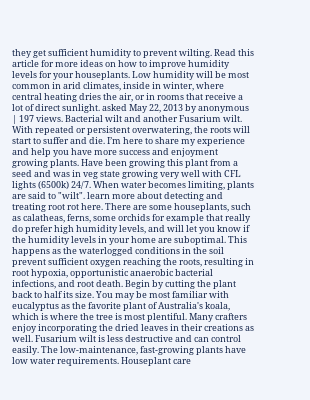they get sufficient humidity to prevent wilting. Read this article for more ideas on how to improve humidity levels for your houseplants. Low humidity will be most common in arid climates, inside in winter, where central heating dries the air, or in rooms that receive a lot of direct sunlight. asked May 22, 2013 by anonymous | 197 views. Bacterial wilt and another Fusarium wilt. With repeated or persistent overwatering, the roots will start to suffer and die. I’m here to share my experience and help you have more success and enjoyment growing plants. Have been growing this plant from a seed and was in veg state growing very well with CFL lights (6500k) 24/7. When water becomes limiting, plants are said to "wilt". learn more about detecting and treating root rot here. There are some houseplants, such as calatheas, ferns, some orchids for example that really do prefer high humidity levels, and will let you know if the humidity levels in your home are suboptimal. This happens as the waterlogged conditions in the soil prevent sufficient oxygen reaching the roots, resulting in root hypoxia, opportunistic anaerobic bacterial infections, and root death. Begin by cutting the plant back to half its size. You may be most familiar with eucalyptus as the favorite plant of Australia's koala, which is where the tree is most plentiful. Many crafters enjoy incorporating the dried leaves in their creations as well. Fusarium wilt is less destructive and can control easily. The low-maintenance, fast-growing plants have low water requirements. Houseplant care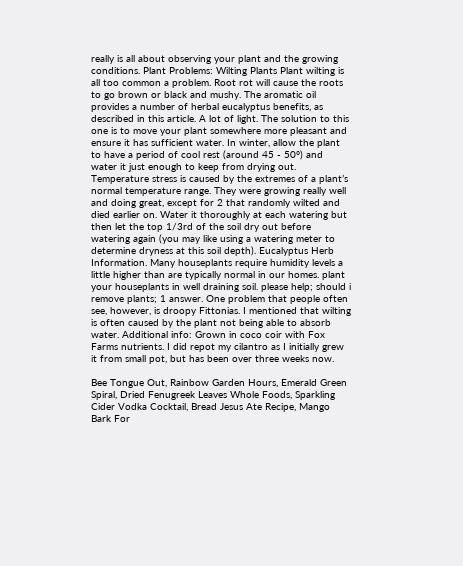really is all about observing your plant and the growing conditions. Plant Problems: Wilting Plants Plant wilting is all too common a problem. Root rot will cause the roots to go brown or black and mushy. The aromatic oil provides a number of herbal eucalyptus benefits, as described in this article. A lot of light. The solution to this one is to move your plant somewhere more pleasant and ensure it has sufficient water. In winter, allow the plant to have a period of cool rest (around 45 - 50°) and water it just enough to keep from drying out. Temperature stress is caused by the extremes of a plant’s normal temperature range. They were growing really well and doing great, except for 2 that randomly wilted and died earlier on. Water it thoroughly at each watering but then let the top 1/3rd of the soil dry out before watering again (you may like using a watering meter to determine dryness at this soil depth). Eucalyptus Herb Information. Many houseplants require humidity levels a little higher than are typically normal in our homes. plant your houseplants in well draining soil. please help; should i remove plants; 1 answer. One problem that people often see, however, is droopy Fittonias. I mentioned that wilting is often caused by the plant not being able to absorb water. Additional info: Grown in coco coir with Fox Farms nutrients. I did repot my cilantro as I initially grew it from small pot, but has been over three weeks now.

Bee Tongue Out, Rainbow Garden Hours, Emerald Green Spiral, Dried Fenugreek Leaves Whole Foods, Sparkling Cider Vodka Cocktail, Bread Jesus Ate Recipe, Mango Bark For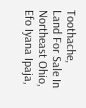Toothache, Land For Sale In Northeast Ohio, Efo Iyana Ipaja,